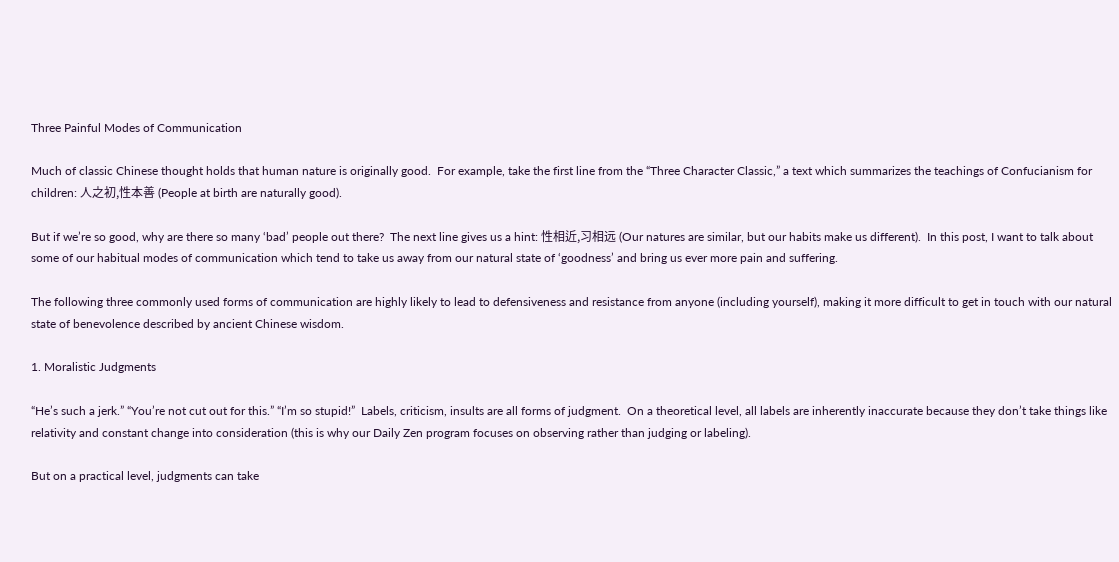Three Painful Modes of Communication

Much of classic Chinese thought holds that human nature is originally good.  For example, take the first line from the “Three Character Classic,” a text which summarizes the teachings of Confucianism for children: 人之初,性本善 (People at birth are naturally good).

But if we’re so good, why are there so many ‘bad’ people out there?  The next line gives us a hint: 性相近,习相远 (Our natures are similar, but our habits make us different).  In this post, I want to talk about some of our habitual modes of communication which tend to take us away from our natural state of ‘goodness’ and bring us ever more pain and suffering.

The following three commonly used forms of communication are highly likely to lead to defensiveness and resistance from anyone (including yourself), making it more difficult to get in touch with our natural state of benevolence described by ancient Chinese wisdom.

1. Moralistic Judgments

“He’s such a jerk.” “You’re not cut out for this.” “I’m so stupid!”  Labels, criticism, insults are all forms of judgment.  On a theoretical level, all labels are inherently inaccurate because they don’t take things like relativity and constant change into consideration (this is why our Daily Zen program focuses on observing rather than judging or labeling).

But on a practical level, judgments can take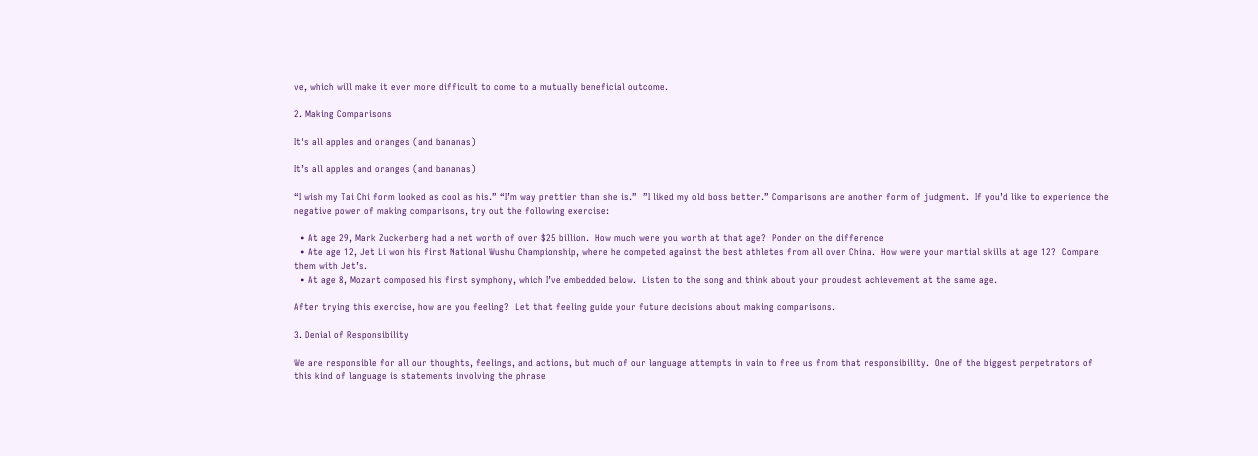ve, which will make it ever more difficult to come to a mutually beneficial outcome.

2. Making Comparisons

It's all apples and oranges (and bananas)

It’s all apples and oranges (and bananas)

“I wish my Tai Chi form looked as cool as his.” “I’m way prettier than she is.”  ”I liked my old boss better.” Comparisons are another form of judgment.  If you’d like to experience the negative power of making comparisons, try out the following exercise:

  • At age 29, Mark Zuckerberg had a net worth of over $25 billion.  How much were you worth at that age?  Ponder on the difference
  • Ate age 12, Jet Li won his first National Wushu Championship, where he competed against the best athletes from all over China.  How were your martial skills at age 12?  Compare them with Jet’s.
  • At age 8, Mozart composed his first symphony, which I’ve embedded below.  Listen to the song and think about your proudest achievement at the same age.

After trying this exercise, how are you feeling?  Let that feeling guide your future decisions about making comparisons.

3. Denial of Responsibility

We are responsible for all our thoughts, feelings, and actions, but much of our language attempts in vain to free us from that responsibility.  One of the biggest perpetrators of this kind of language is statements involving the phrase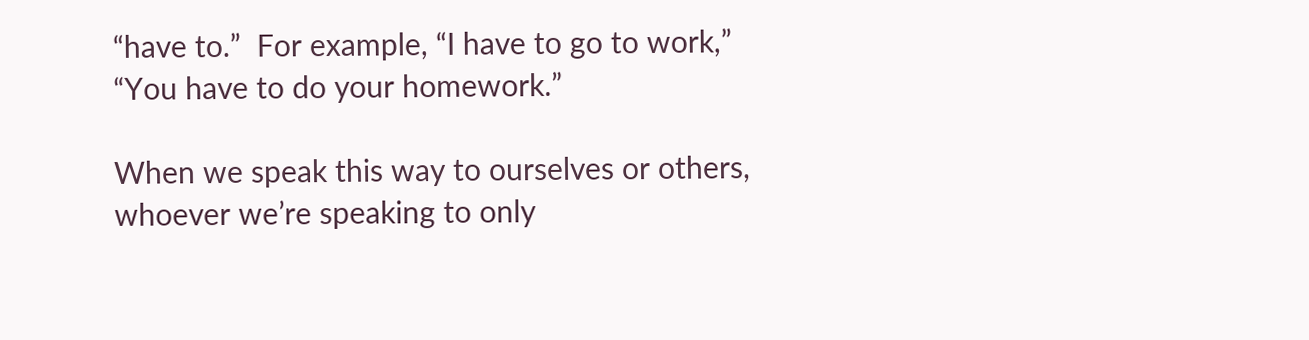“have to.”  For example, “I have to go to work,” “You have to do your homework.”

When we speak this way to ourselves or others, whoever we’re speaking to only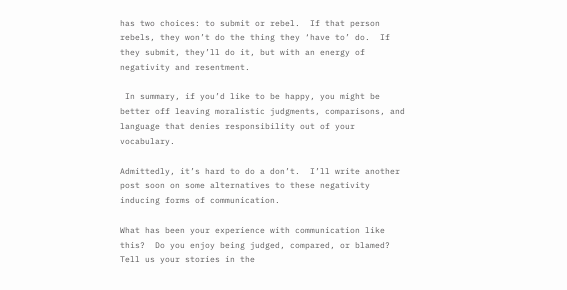has two choices: to submit or rebel.  If that person rebels, they won’t do the thing they ‘have to’ do.  If they submit, they’ll do it, but with an energy of negativity and resentment.

 In summary, if you’d like to be happy, you might be better off leaving moralistic judgments, comparisons, and language that denies responsibility out of your vocabulary.

Admittedly, it’s hard to do a don’t.  I’ll write another post soon on some alternatives to these negativity inducing forms of communication.

What has been your experience with communication like this?  Do you enjoy being judged, compared, or blamed?  Tell us your stories in the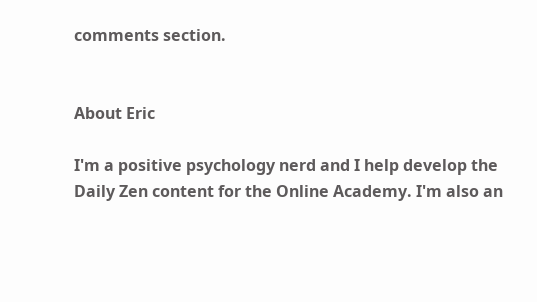comments section.


About Eric

I'm a positive psychology nerd and I help develop the Daily Zen content for the Online Academy. I'm also an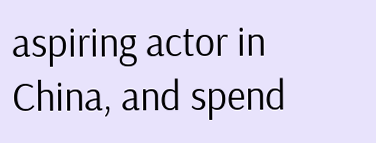aspiring actor in China, and spend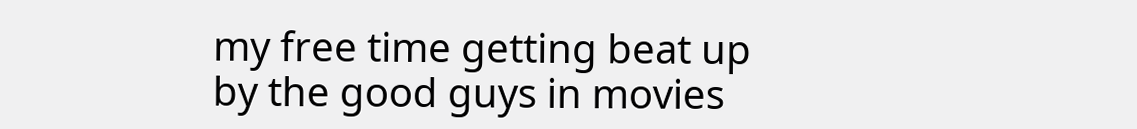my free time getting beat up by the good guys in movies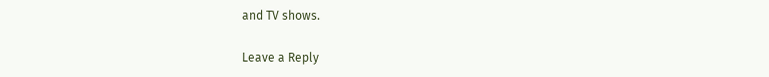and TV shows.

Leave a Reply